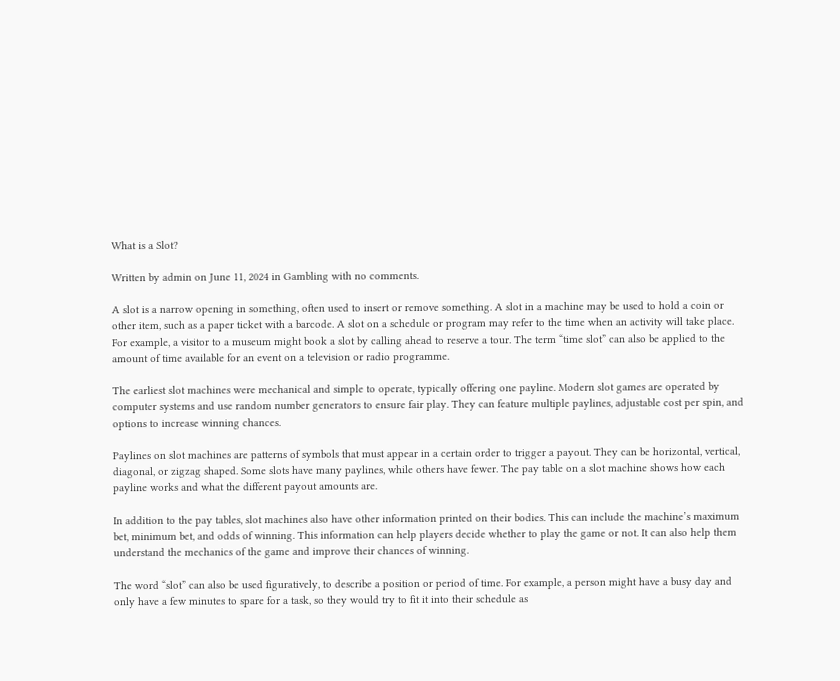What is a Slot?

Written by admin on June 11, 2024 in Gambling with no comments.

A slot is a narrow opening in something, often used to insert or remove something. A slot in a machine may be used to hold a coin or other item, such as a paper ticket with a barcode. A slot on a schedule or program may refer to the time when an activity will take place. For example, a visitor to a museum might book a slot by calling ahead to reserve a tour. The term “time slot” can also be applied to the amount of time available for an event on a television or radio programme.

The earliest slot machines were mechanical and simple to operate, typically offering one payline. Modern slot games are operated by computer systems and use random number generators to ensure fair play. They can feature multiple paylines, adjustable cost per spin, and options to increase winning chances.

Paylines on slot machines are patterns of symbols that must appear in a certain order to trigger a payout. They can be horizontal, vertical, diagonal, or zigzag shaped. Some slots have many paylines, while others have fewer. The pay table on a slot machine shows how each payline works and what the different payout amounts are.

In addition to the pay tables, slot machines also have other information printed on their bodies. This can include the machine’s maximum bet, minimum bet, and odds of winning. This information can help players decide whether to play the game or not. It can also help them understand the mechanics of the game and improve their chances of winning.

The word “slot” can also be used figuratively, to describe a position or period of time. For example, a person might have a busy day and only have a few minutes to spare for a task, so they would try to fit it into their schedule as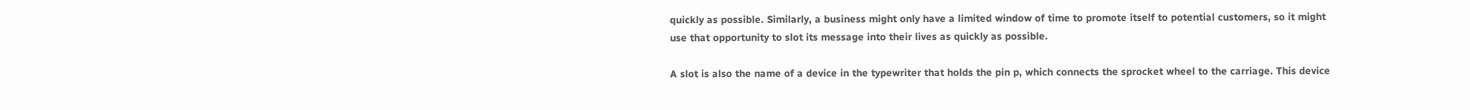quickly as possible. Similarly, a business might only have a limited window of time to promote itself to potential customers, so it might use that opportunity to slot its message into their lives as quickly as possible.

A slot is also the name of a device in the typewriter that holds the pin p, which connects the sprocket wheel to the carriage. This device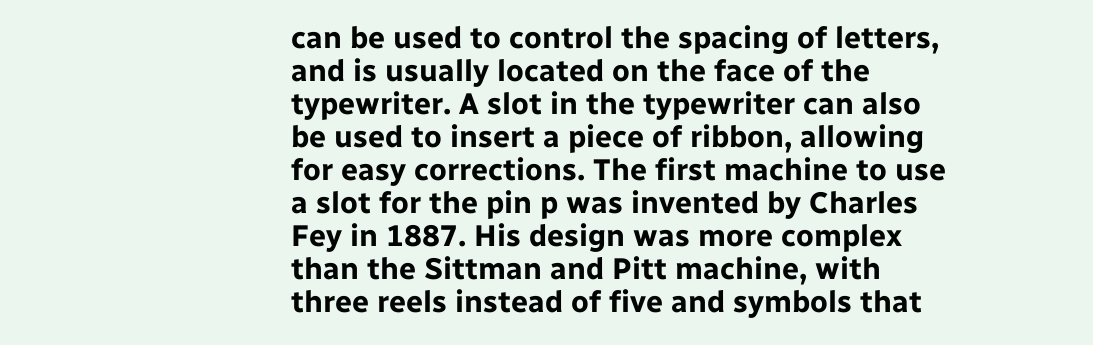can be used to control the spacing of letters, and is usually located on the face of the typewriter. A slot in the typewriter can also be used to insert a piece of ribbon, allowing for easy corrections. The first machine to use a slot for the pin p was invented by Charles Fey in 1887. His design was more complex than the Sittman and Pitt machine, with three reels instead of five and symbols that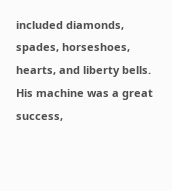included diamonds, spades, horseshoes, hearts, and liberty bells. His machine was a great success,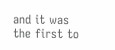and it was the first to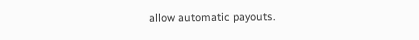allow automatic payouts.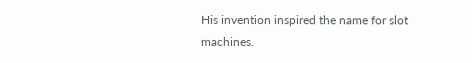His invention inspired the name for slot machines.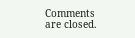Comments are closed.